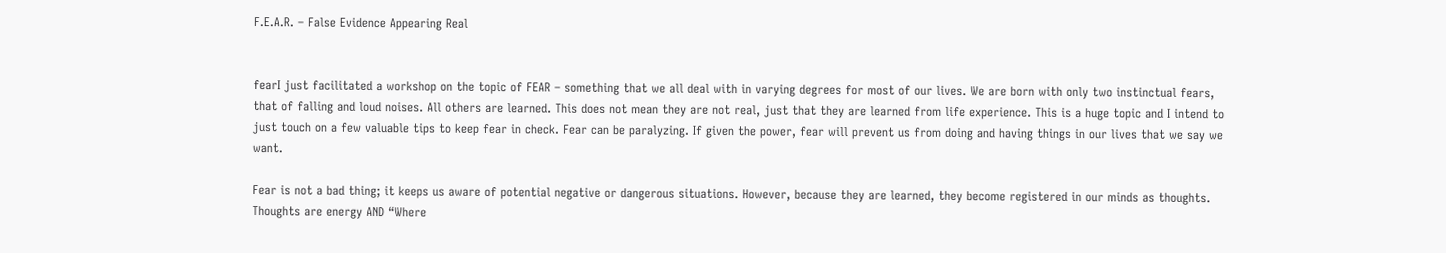F.E.A.R. – False Evidence Appearing Real


fearI just facilitated a workshop on the topic of FEAR – something that we all deal with in varying degrees for most of our lives. We are born with only two instinctual fears, that of falling and loud noises. All others are learned. This does not mean they are not real, just that they are learned from life experience. This is a huge topic and I intend to just touch on a few valuable tips to keep fear in check. Fear can be paralyzing. If given the power, fear will prevent us from doing and having things in our lives that we say we want.

Fear is not a bad thing; it keeps us aware of potential negative or dangerous situations. However, because they are learned, they become registered in our minds as thoughts. Thoughts are energy AND “Where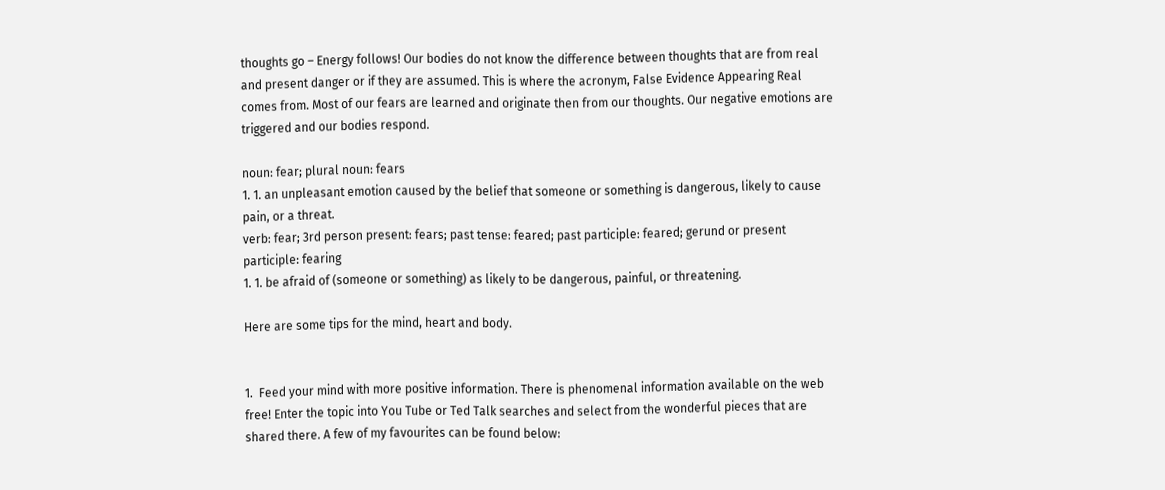thoughts go – Energy follows! Our bodies do not know the difference between thoughts that are from real and present danger or if they are assumed. This is where the acronym, False Evidence Appearing Real comes from. Most of our fears are learned and originate then from our thoughts. Our negative emotions are triggered and our bodies respond.

noun: fear; plural noun: fears
1. 1. an unpleasant emotion caused by the belief that someone or something is dangerous, likely to cause pain, or a threat.
verb: fear; 3rd person present: fears; past tense: feared; past participle: feared; gerund or present participle: fearing
1. 1. be afraid of (someone or something) as likely to be dangerous, painful, or threatening.

Here are some tips for the mind, heart and body.


1.  Feed your mind with more positive information. There is phenomenal information available on the web free! Enter the topic into You Tube or Ted Talk searches and select from the wonderful pieces that are shared there. A few of my favourites can be found below: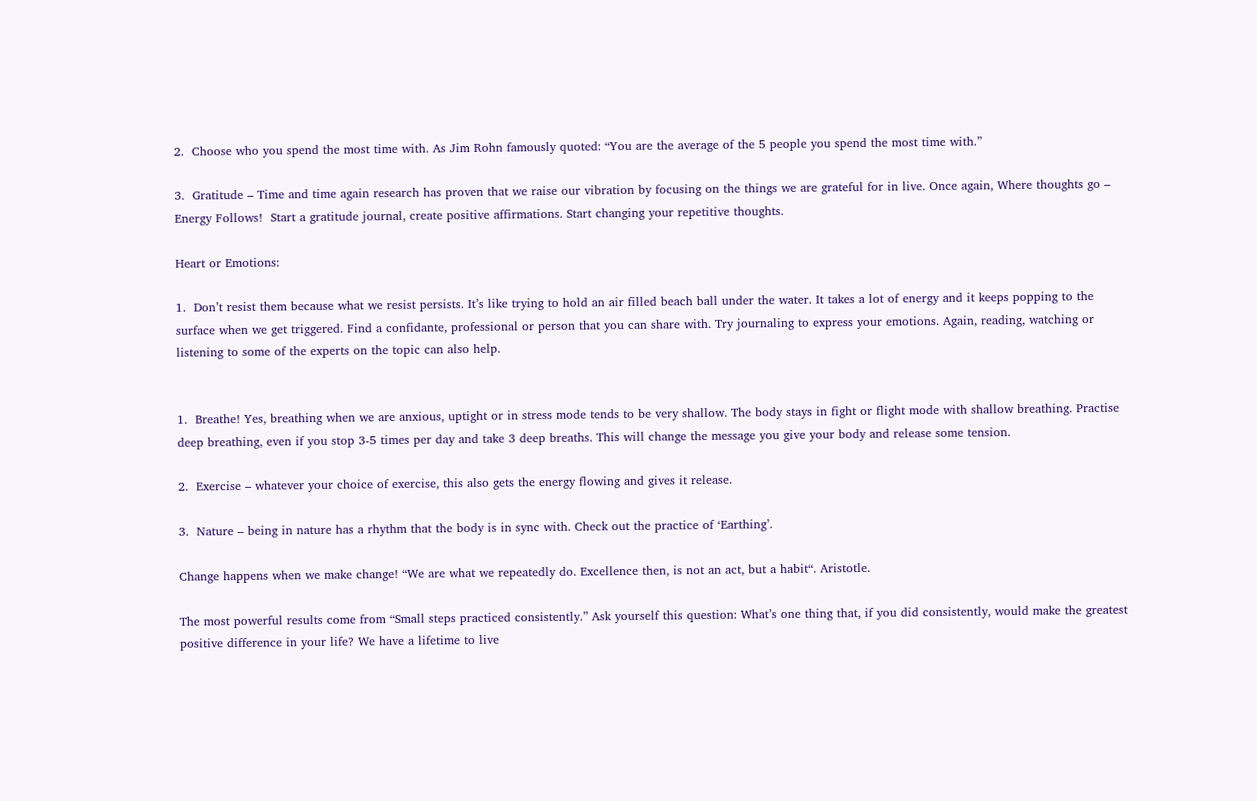2.  Choose who you spend the most time with. As Jim Rohn famously quoted: “You are the average of the 5 people you spend the most time with.”

3.  Gratitude – Time and time again research has proven that we raise our vibration by focusing on the things we are grateful for in live. Once again, Where thoughts go – Energy Follows!  Start a gratitude journal, create positive affirmations. Start changing your repetitive thoughts.

Heart or Emotions:

1.  Don’t resist them because what we resist persists. It’s like trying to hold an air filled beach ball under the water. It takes a lot of energy and it keeps popping to the surface when we get triggered. Find a confidante, professional or person that you can share with. Try journaling to express your emotions. Again, reading, watching or listening to some of the experts on the topic can also help.


1.  Breathe! Yes, breathing when we are anxious, uptight or in stress mode tends to be very shallow. The body stays in fight or flight mode with shallow breathing. Practise deep breathing, even if you stop 3-5 times per day and take 3 deep breaths. This will change the message you give your body and release some tension.

2.  Exercise – whatever your choice of exercise, this also gets the energy flowing and gives it release.

3.  Nature – being in nature has a rhythm that the body is in sync with. Check out the practice of ‘Earthing’.

Change happens when we make change! “We are what we repeatedly do. Excellence then, is not an act, but a habit“. Aristotle.

The most powerful results come from “Small steps practiced consistently.” Ask yourself this question: What’s one thing that, if you did consistently, would make the greatest positive difference in your life? We have a lifetime to live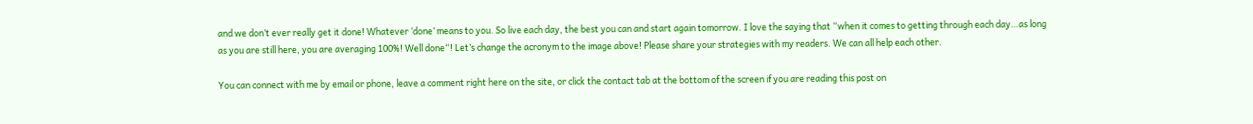and we don’t ever really get it done! Whatever ‘done’ means to you. So live each day, the best you can and start again tomorrow. I love the saying that “when it comes to getting through each day…as long as you are still here, you are averaging 100%! Well done“! Let’s change the acronym to the image above! Please share your strategies with my readers. We can all help each other.

You can connect with me by email or phone, leave a comment right here on the site, or click the contact tab at the bottom of the screen if you are reading this post on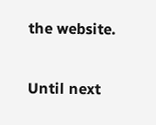the website.

Until next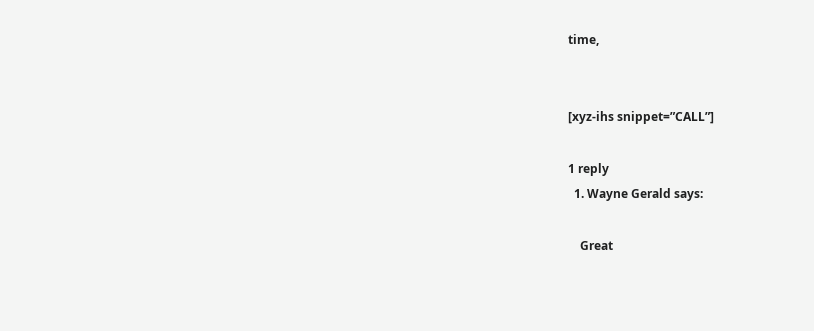time,


[xyz-ihs snippet=”CALL”]

1 reply
  1. Wayne Gerald says:

    Great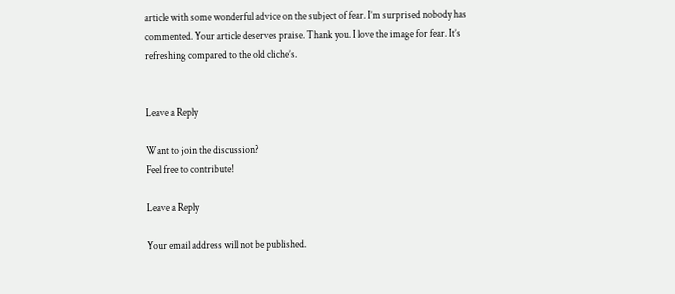article with some wonderful advice on the subject of fear. I’m surprised nobody has commented. Your article deserves praise. Thank you. I love the image for fear. It’s refreshing compared to the old cliche’s.


Leave a Reply

Want to join the discussion?
Feel free to contribute!

Leave a Reply

Your email address will not be published.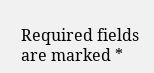Required fields are marked *